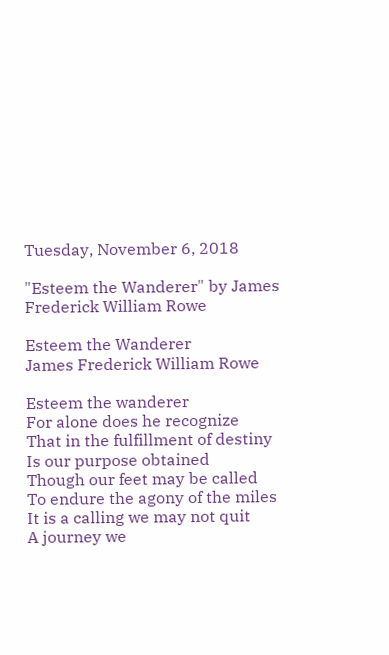Tuesday, November 6, 2018

"Esteem the Wanderer" by James Frederick William Rowe

Esteem the Wanderer
James Frederick William Rowe

Esteem the wanderer
For alone does he recognize
That in the fulfillment of destiny
Is our purpose obtained
Though our feet may be called
To endure the agony of the miles
It is a calling we may not quit
A journey we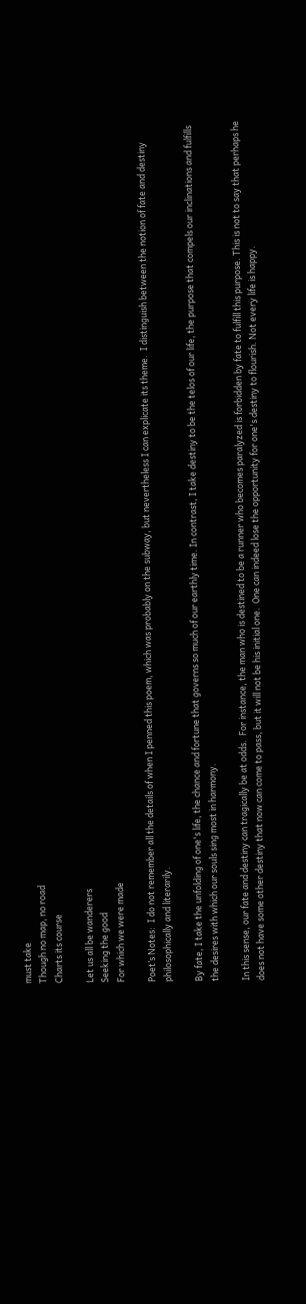must take
Though no map, no road
Charts its course

Let us all be wanderers
Seeking the good
For which we were made

Poet’s Notes:  I do not remember all the details of when I penned this poem, which was probably on the subway, but nevertheless I can explicate its theme.  I distinguish between the notion of fate and destiny philosophically and literarily.

By fate, I take the unfolding of one's life, the chance and fortune that governs so much of our earthly time. In contrast, I take destiny to be the telos of our life, the purpose that compels our inclinations and fulfills the desires with which our souls sing most in harmony.

In this sense, our fate and destiny can tragically be at odds.  For instance, the man who is destined to be a runner who becomes paralyzed is forbidden by fate to fulfill this purpose. This is not to say that perhaps he does not have some other destiny that now can come to pass, but it will not be his initial one.  One can indeed lose the opportunity for one's destiny to flourish. Not every life is happy.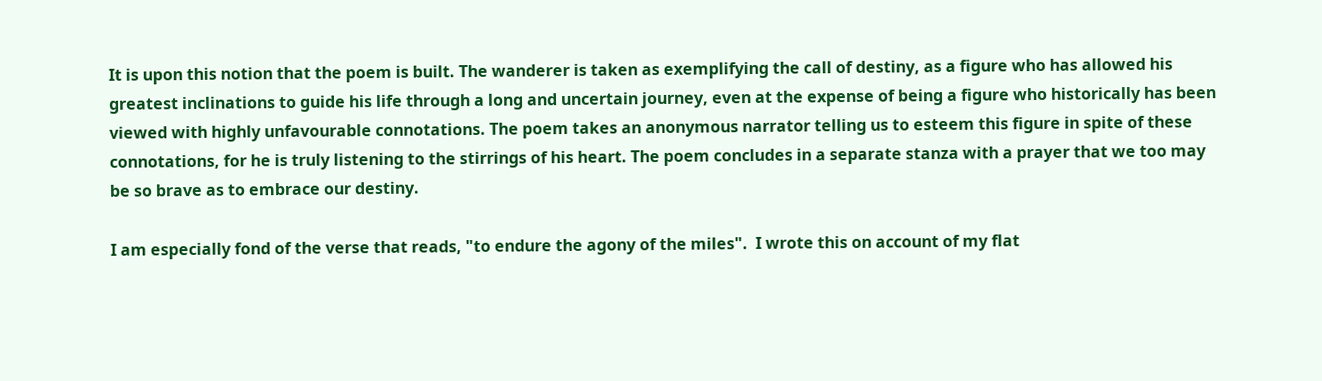It is upon this notion that the poem is built. The wanderer is taken as exemplifying the call of destiny, as a figure who has allowed his greatest inclinations to guide his life through a long and uncertain journey, even at the expense of being a figure who historically has been viewed with highly unfavourable connotations. The poem takes an anonymous narrator telling us to esteem this figure in spite of these connotations, for he is truly listening to the stirrings of his heart. The poem concludes in a separate stanza with a prayer that we too may be so brave as to embrace our destiny.

I am especially fond of the verse that reads, "to endure the agony of the miles".  I wrote this on account of my flat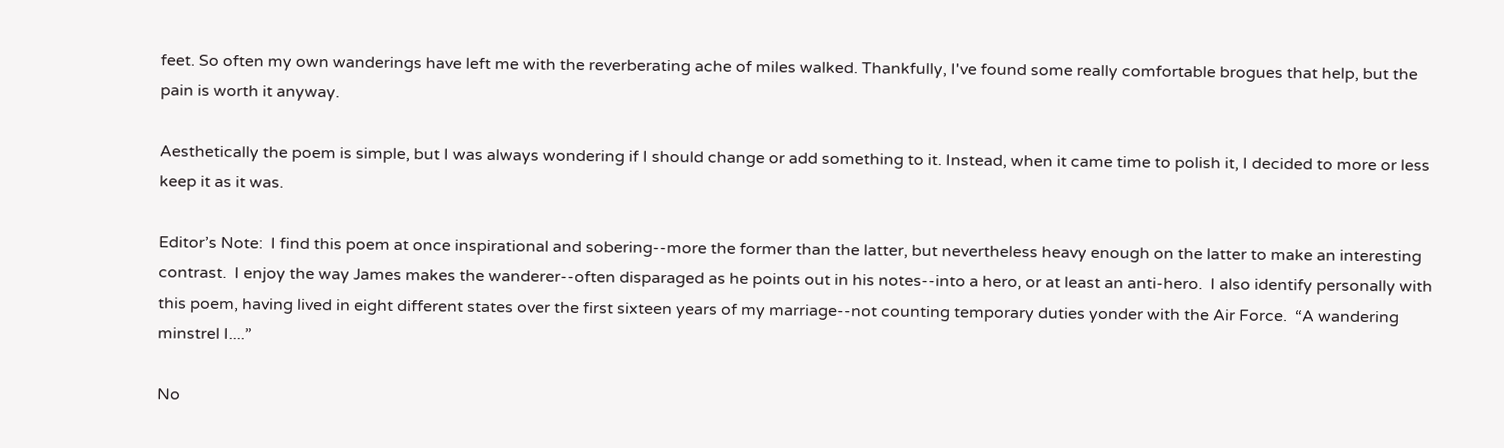feet. So often my own wanderings have left me with the reverberating ache of miles walked. Thankfully, I've found some really comfortable brogues that help, but the pain is worth it anyway.

Aesthetically the poem is simple, but I was always wondering if I should change or add something to it. Instead, when it came time to polish it, I decided to more or less keep it as it was.

Editor’s Note:  I find this poem at once inspirational and sobering--more the former than the latter, but nevertheless heavy enough on the latter to make an interesting contrast.  I enjoy the way James makes the wanderer--often disparaged as he points out in his notes--into a hero, or at least an anti-hero.  I also identify personally with this poem, having lived in eight different states over the first sixteen years of my marriage--not counting temporary duties yonder with the Air Force.  “A wandering minstrel I....”

No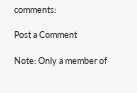comments:

Post a Comment

Note: Only a member of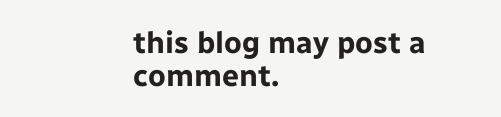this blog may post a comment.